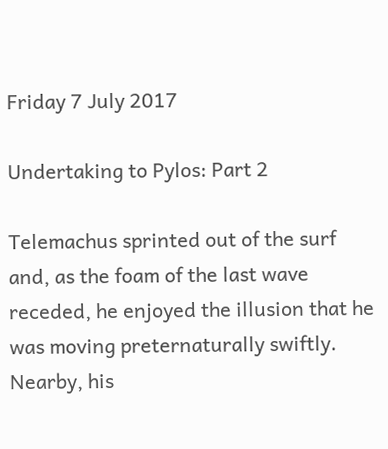Friday 7 July 2017

Undertaking to Pylos: Part 2

Telemachus sprinted out of the surf and, as the foam of the last wave receded, he enjoyed the illusion that he was moving preternaturally swiftly. Nearby, his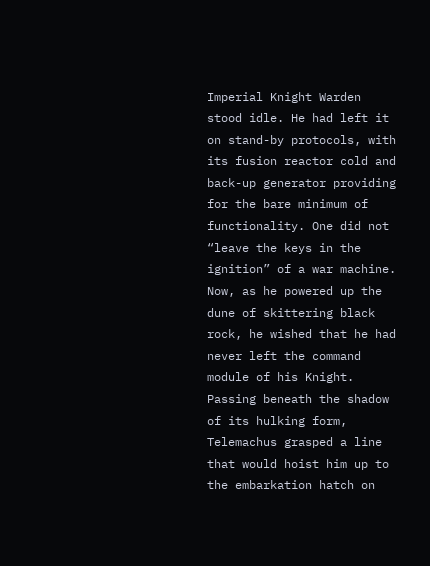Imperial Knight Warden stood idle. He had left it on stand-by protocols, with its fusion reactor cold and back-up generator providing for the bare minimum of functionality. One did not “leave the keys in the ignition” of a war machine. Now, as he powered up the dune of skittering black rock, he wished that he had never left the command module of his Knight. Passing beneath the shadow of its hulking form, Telemachus grasped a line that would hoist him up to the embarkation hatch on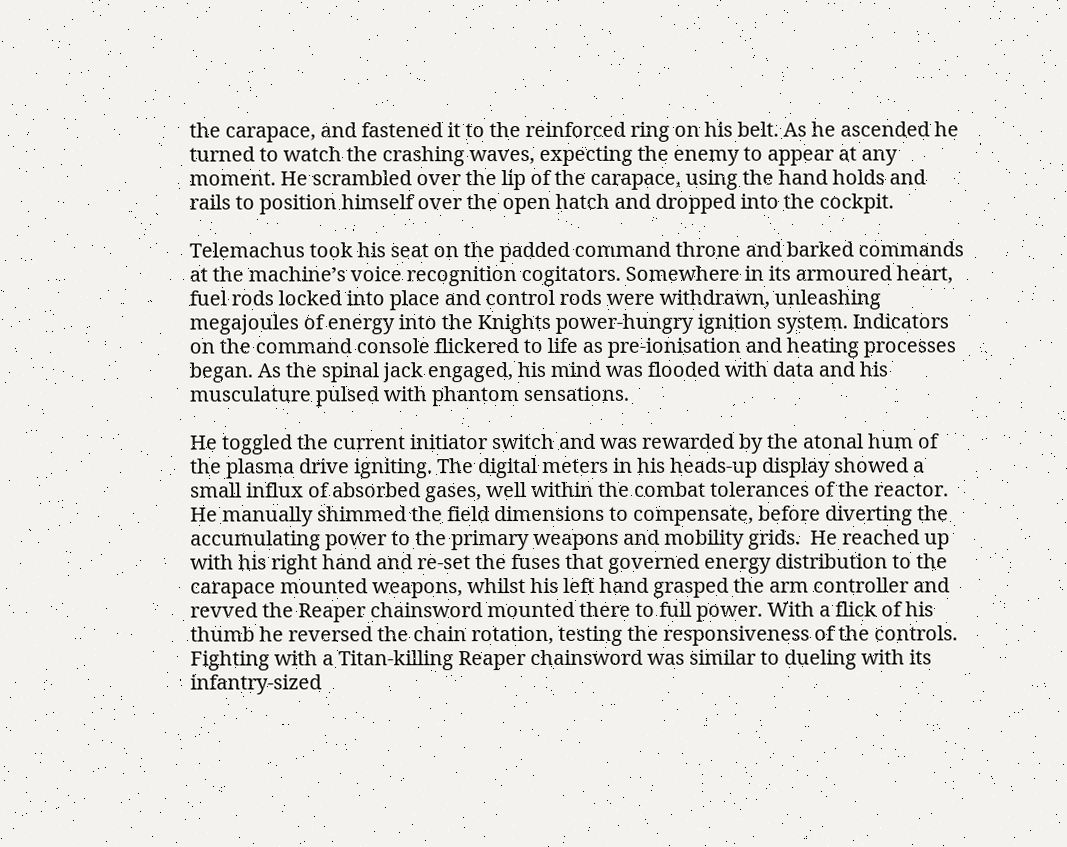the carapace, and fastened it to the reinforced ring on his belt. As he ascended he turned to watch the crashing waves, expecting the enemy to appear at any moment. He scrambled over the lip of the carapace, using the hand holds and rails to position himself over the open hatch and dropped into the cockpit.

Telemachus took his seat on the padded command throne and barked commands at the machine’s voice recognition cogitators. Somewhere in its armoured heart, fuel rods locked into place and control rods were withdrawn, unleashing megajoules of energy into the Knights power-hungry ignition system. Indicators on the command console flickered to life as pre-ionisation and heating processes began. As the spinal jack engaged, his mind was flooded with data and his musculature pulsed with phantom sensations.

He toggled the current initiator switch and was rewarded by the atonal hum of the plasma drive igniting. The digital meters in his heads-up display showed a small influx of absorbed gases, well within the combat tolerances of the reactor. He manually shimmed the field dimensions to compensate, before diverting the accumulating power to the primary weapons and mobility grids.  He reached up with his right hand and re-set the fuses that governed energy distribution to the carapace mounted weapons, whilst his left hand grasped the arm controller and revved the Reaper chainsword mounted there to full power. With a flick of his thumb he reversed the chain rotation, testing the responsiveness of the controls. Fighting with a Titan-killing Reaper chainsword was similar to dueling with its infantry-sized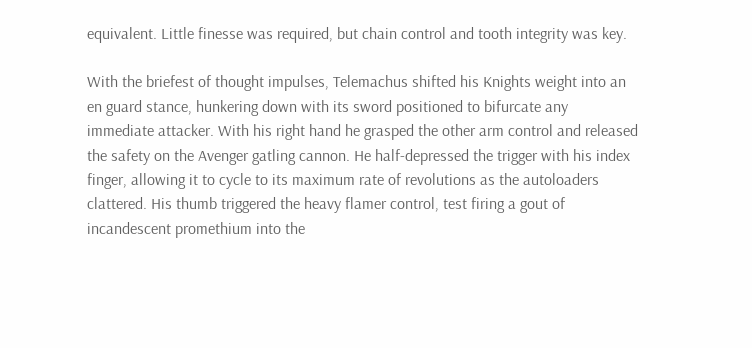equivalent. Little finesse was required, but chain control and tooth integrity was key.

With the briefest of thought impulses, Telemachus shifted his Knights weight into an en guard stance, hunkering down with its sword positioned to bifurcate any immediate attacker. With his right hand he grasped the other arm control and released the safety on the Avenger gatling cannon. He half-depressed the trigger with his index finger, allowing it to cycle to its maximum rate of revolutions as the autoloaders clattered. His thumb triggered the heavy flamer control, test firing a gout of incandescent promethium into the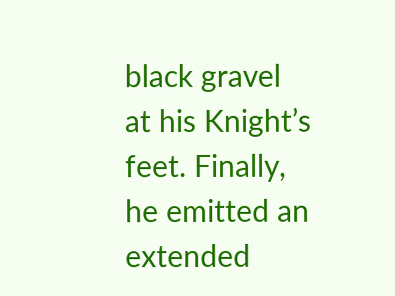black gravel at his Knight’s feet. Finally, he emitted an extended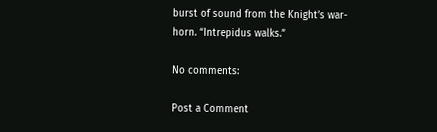burst of sound from the Knight’s war-horn. “Intrepidus walks.”

No comments:

Post a Comment